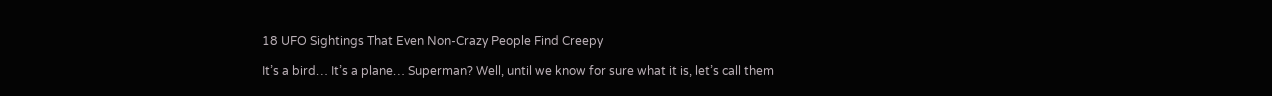18 UFO Sightings That Even Non-Crazy People Find Creepy

It’s a bird… It’s a plane… Superman? Well, until we know for sure what it is, let’s call them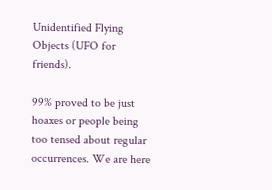Unidentified Flying Objects (UFO for friends).

99% proved to be just hoaxes or people being too tensed about regular occurrences. We are here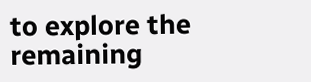to explore the remaining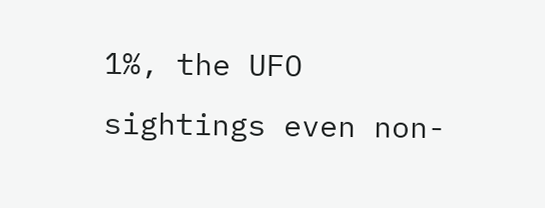1%, the UFO sightings even non-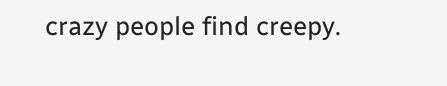crazy people find creepy.